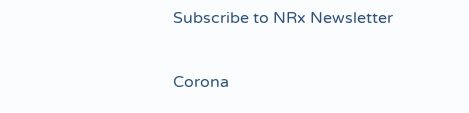Subscribe to NRx Newsletter

Corona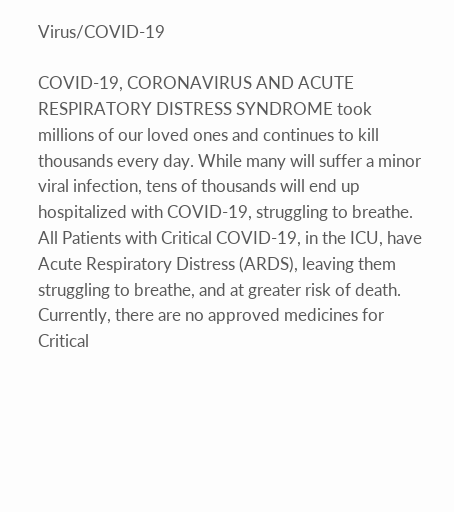Virus/COVID-19

COVID-19, CORONAVIRUS AND ACUTE RESPIRATORY DISTRESS SYNDROME took millions of our loved ones and continues to kill thousands every day. While many will suffer a minor viral infection, tens of thousands will end up hospitalized with COVID-19, struggling to breathe. All Patients with Critical COVID-19, in the ICU, have Acute Respiratory Distress (ARDS), leaving them struggling to breathe, and at greater risk of death. Currently, there are no approved medicines for Critical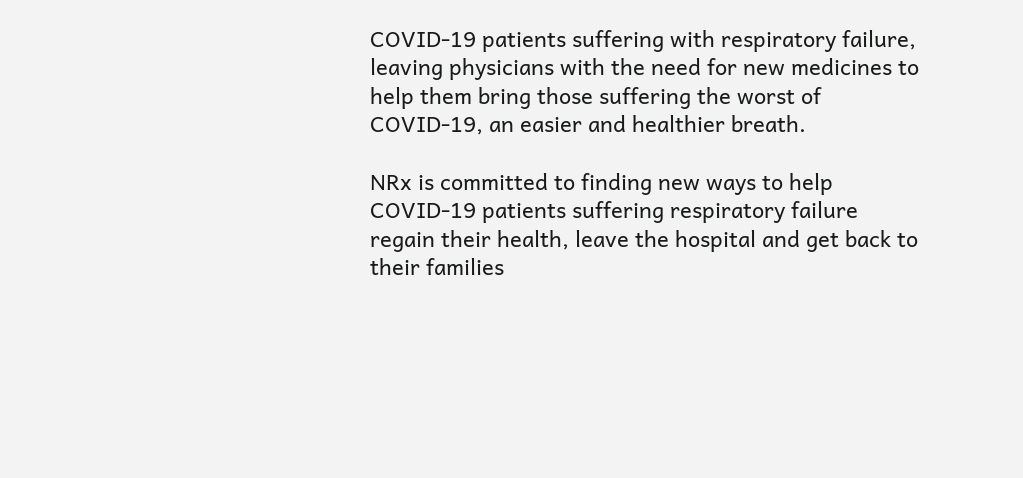COVID-19 patients suffering with respiratory failure, leaving physicians with the need for new medicines to help them bring those suffering the worst of COVID-19, an easier and healthier breath.

NRx is committed to finding new ways to help COVID-19 patients suffering respiratory failure regain their health, leave the hospital and get back to their families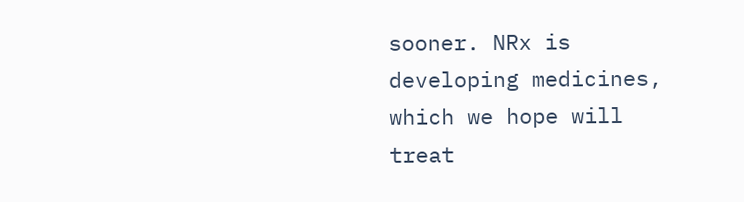sooner. NRx is developing medicines, which we hope will treat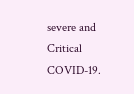severe and Critical COVID-19.